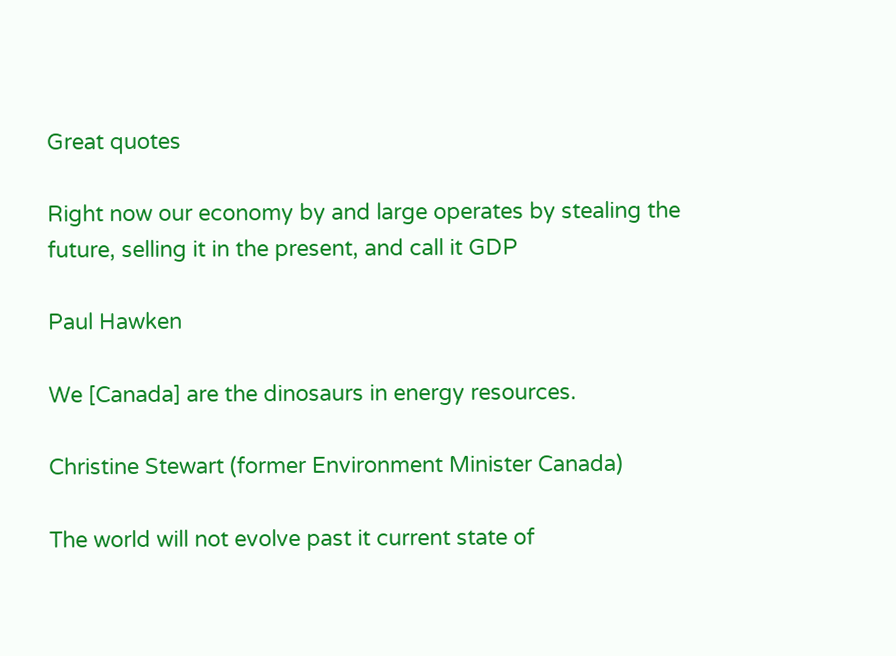Great quotes

Right now our economy by and large operates by stealing the future, selling it in the present, and call it GDP

Paul Hawken

We [Canada] are the dinosaurs in energy resources.

Christine Stewart (former Environment Minister Canada)

The world will not evolve past it current state of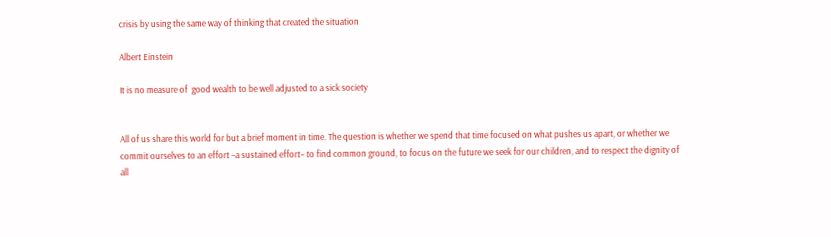crisis by using the same way of thinking that created the situation

Albert Einstein

It is no measure of  good wealth to be well adjusted to a sick society


All of us share this world for but a brief moment in time. The question is whether we spend that time focused on what pushes us apart, or whether we commit ourselves to an effort –a sustained effort– to find common ground, to focus on the future we seek for our children, and to respect the dignity of all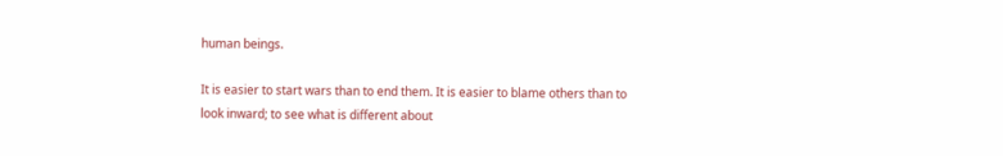human beings.

It is easier to start wars than to end them. It is easier to blame others than to look inward; to see what is different about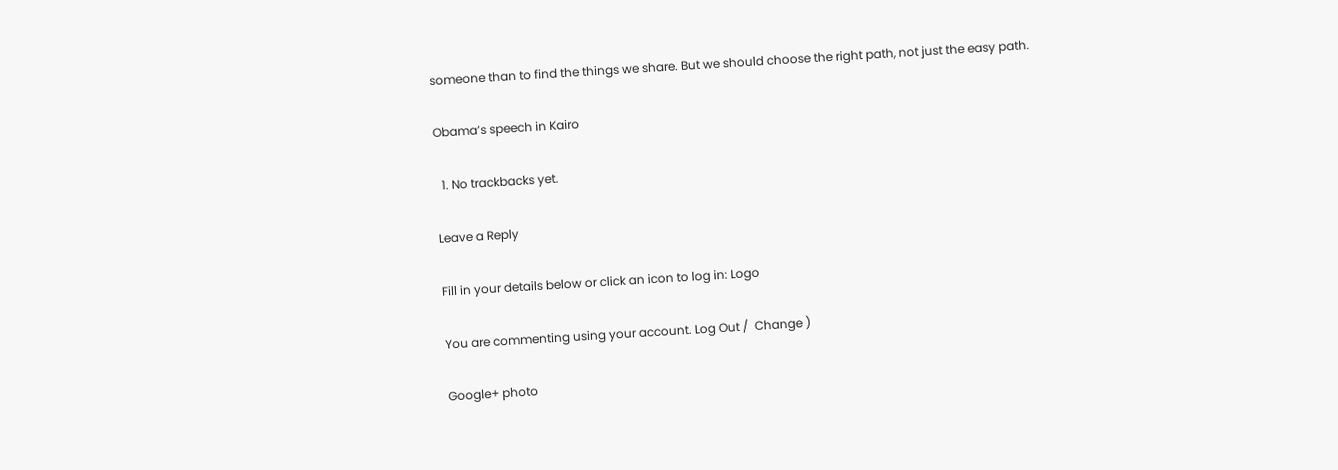someone than to find the things we share. But we should choose the right path, not just the easy path.

Obama’s speech in Kairo

  1. No trackbacks yet.

Leave a Reply

Fill in your details below or click an icon to log in: Logo

You are commenting using your account. Log Out /  Change )

Google+ photo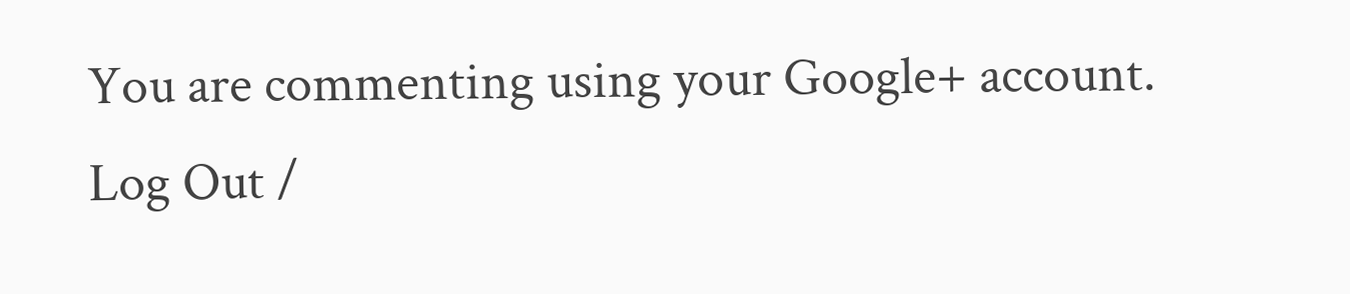You are commenting using your Google+ account. Log Out /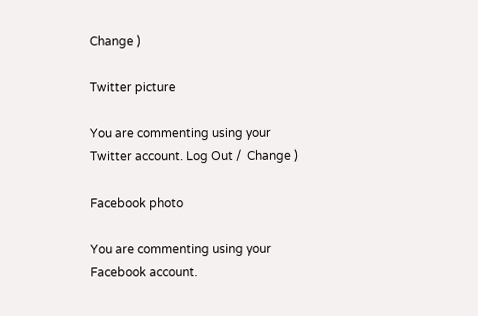Change )

Twitter picture

You are commenting using your Twitter account. Log Out /  Change )

Facebook photo

You are commenting using your Facebook account.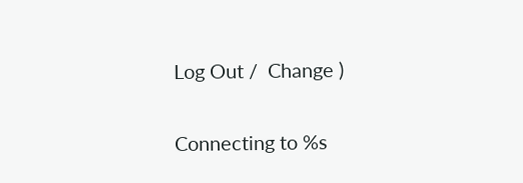Log Out /  Change )


Connecting to %s